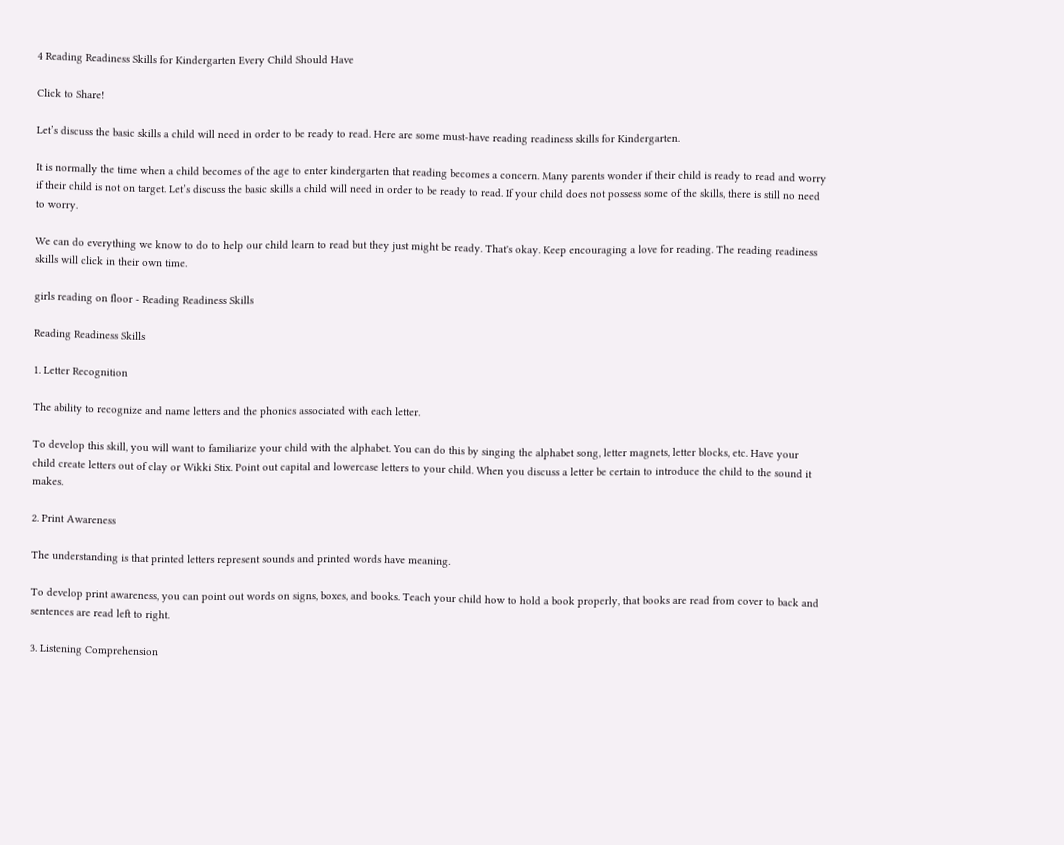4 Reading Readiness Skills for Kindergarten Every Child Should Have

Click to Share!

Let’s discuss the basic skills a child will need in order to be ready to read. Here are some must-have reading readiness skills for Kindergarten.

It is normally the time when a child becomes of the age to enter kindergarten that reading becomes a concern. Many parents wonder if their child is ready to read and worry if their child is not on target. Let’s discuss the basic skills a child will need in order to be ready to read. If your child does not possess some of the skills, there is still no need to worry.

We can do everything we know to do to help our child learn to read but they just might be ready. That's okay. Keep encouraging a love for reading. The reading readiness skills will click in their own time.

girls reading on floor - Reading Readiness Skills

Reading Readiness Skills

1. Letter Recognition

The ability to recognize and name letters and the phonics associated with each letter.

To develop this skill, you will want to familiarize your child with the alphabet. You can do this by singing the alphabet song, letter magnets, letter blocks, etc. Have your child create letters out of clay or Wikki Stix. Point out capital and lowercase letters to your child. When you discuss a letter be certain to introduce the child to the sound it makes.

2. Print Awareness

The understanding is that printed letters represent sounds and printed words have meaning.

To develop print awareness, you can point out words on signs, boxes, and books. Teach your child how to hold a book properly, that books are read from cover to back and sentences are read left to right.

3. Listening Comprehension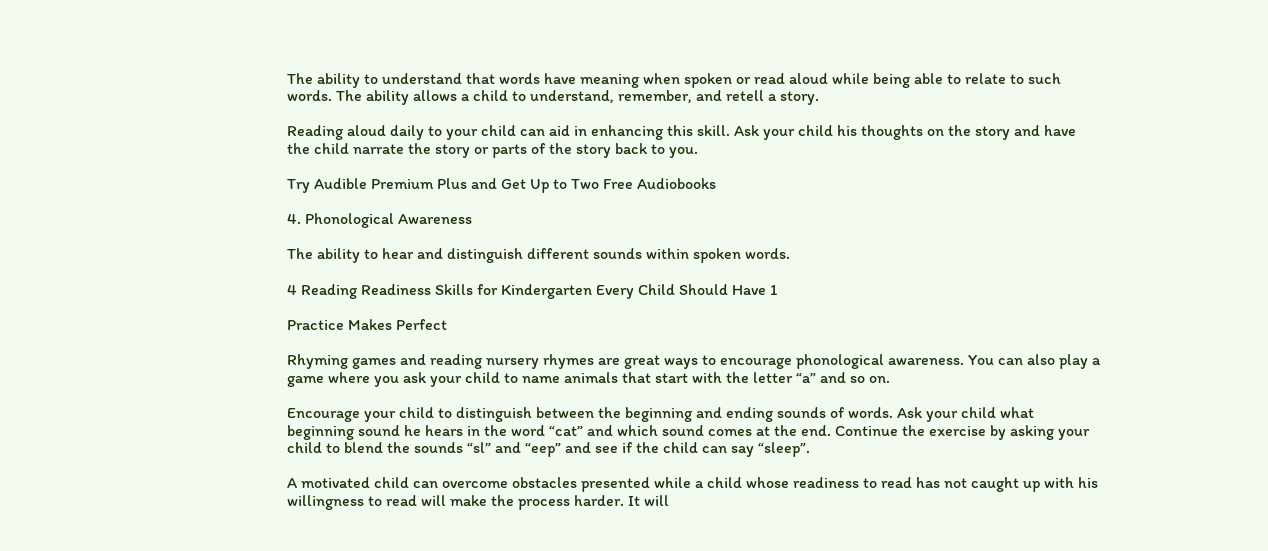The ability to understand that words have meaning when spoken or read aloud while being able to relate to such words. The ability allows a child to understand, remember, and retell a story.

Reading aloud daily to your child can aid in enhancing this skill. Ask your child his thoughts on the story and have the child narrate the story or parts of the story back to you.

Try Audible Premium Plus and Get Up to Two Free Audiobooks

4. Phonological Awareness

The ability to hear and distinguish different sounds within spoken words.

4 Reading Readiness Skills for Kindergarten Every Child Should Have 1

Practice Makes Perfect

Rhyming games and reading nursery rhymes are great ways to encourage phonological awareness. You can also play a game where you ask your child to name animals that start with the letter “a” and so on.

Encourage your child to distinguish between the beginning and ending sounds of words. Ask your child what beginning sound he hears in the word “cat” and which sound comes at the end. Continue the exercise by asking your child to blend the sounds “sl” and “eep” and see if the child can say “sleep”.

A motivated child can overcome obstacles presented while a child whose readiness to read has not caught up with his willingness to read will make the process harder. It will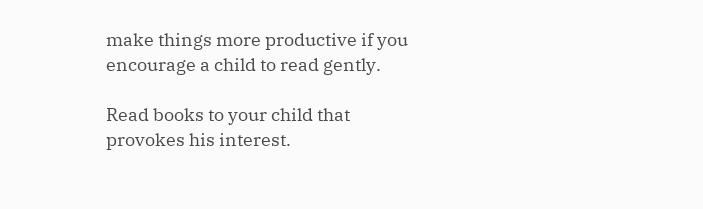make things more productive if you encourage a child to read gently.

Read books to your child that provokes his interest.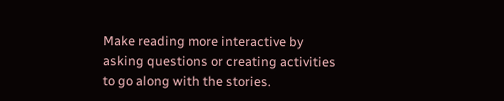Make reading more interactive by asking questions or creating activities to go along with the stories.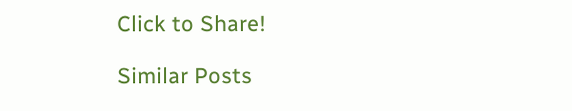Click to Share!

Similar Posts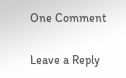One Comment

Leave a Reply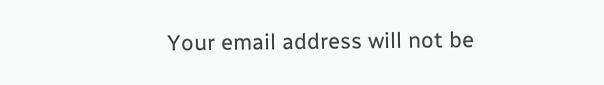Your email address will not be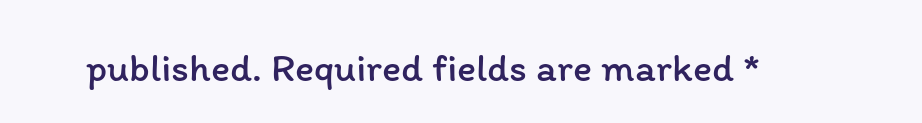published. Required fields are marked *